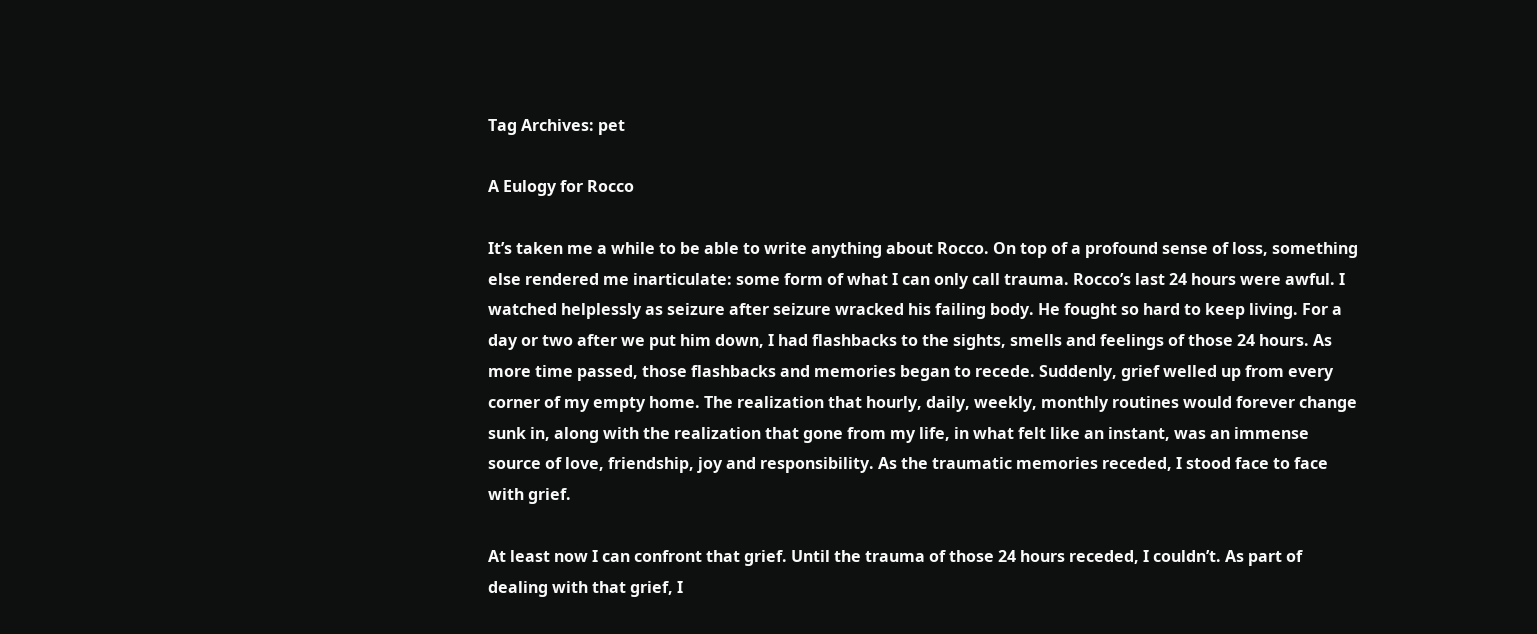Tag Archives: pet

A Eulogy for Rocco

It’s taken me a while to be able to write anything about Rocco. On top of a profound sense of loss, something else rendered me inarticulate: some form of what I can only call trauma. Rocco’s last 24 hours were awful. I watched helplessly as seizure after seizure wracked his failing body. He fought so hard to keep living. For a day or two after we put him down, I had flashbacks to the sights, smells and feelings of those 24 hours. As more time passed, those flashbacks and memories began to recede. Suddenly, grief welled up from every corner of my empty home. The realization that hourly, daily, weekly, monthly routines would forever change sunk in, along with the realization that gone from my life, in what felt like an instant, was an immense source of love, friendship, joy and responsibility. As the traumatic memories receded, I stood face to face with grief.

At least now I can confront that grief. Until the trauma of those 24 hours receded, I couldn’t. As part of dealing with that grief, I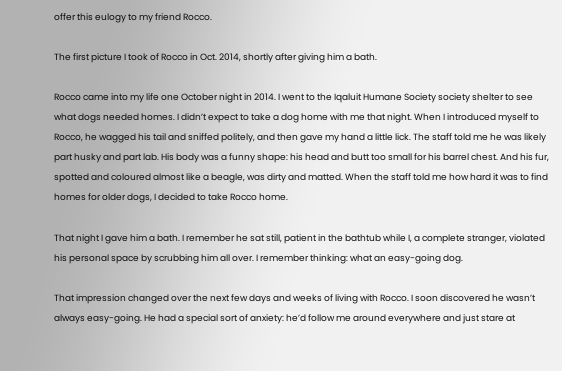offer this eulogy to my friend Rocco.

The first picture I took of Rocco in Oct. 2014, shortly after giving him a bath.

Rocco came into my life one October night in 2014. I went to the Iqaluit Humane Society society shelter to see what dogs needed homes. I didn’t expect to take a dog home with me that night. When I introduced myself to Rocco, he wagged his tail and sniffed politely, and then gave my hand a little lick. The staff told me he was likely part husky and part lab. His body was a funny shape: his head and butt too small for his barrel chest. And his fur, spotted and coloured almost like a beagle, was dirty and matted. When the staff told me how hard it was to find homes for older dogs, I decided to take Rocco home.

That night I gave him a bath. I remember he sat still, patient in the bathtub while I, a complete stranger, violated his personal space by scrubbing him all over. I remember thinking: what an easy-going dog.

That impression changed over the next few days and weeks of living with Rocco. I soon discovered he wasn’t always easy-going. He had a special sort of anxiety: he’d follow me around everywhere and just stare at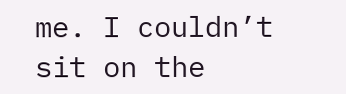me. I couldn’t sit on the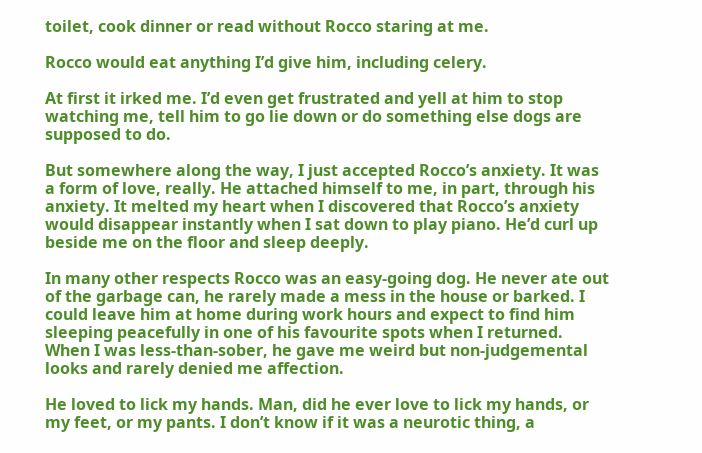toilet, cook dinner or read without Rocco staring at me.

Rocco would eat anything I’d give him, including celery.

At first it irked me. I’d even get frustrated and yell at him to stop watching me, tell him to go lie down or do something else dogs are supposed to do.

But somewhere along the way, I just accepted Rocco’s anxiety. It was a form of love, really. He attached himself to me, in part, through his anxiety. It melted my heart when I discovered that Rocco’s anxiety would disappear instantly when I sat down to play piano. He’d curl up beside me on the floor and sleep deeply.

In many other respects Rocco was an easy-going dog. He never ate out of the garbage can, he rarely made a mess in the house or barked. I could leave him at home during work hours and expect to find him sleeping peacefully in one of his favourite spots when I returned. When I was less-than-sober, he gave me weird but non-judgemental looks and rarely denied me affection.

He loved to lick my hands. Man, did he ever love to lick my hands, or my feet, or my pants. I don’t know if it was a neurotic thing, a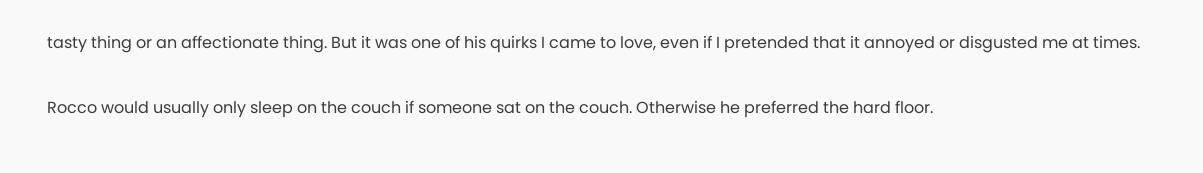tasty thing or an affectionate thing. But it was one of his quirks I came to love, even if I pretended that it annoyed or disgusted me at times.

Rocco would usually only sleep on the couch if someone sat on the couch. Otherwise he preferred the hard floor.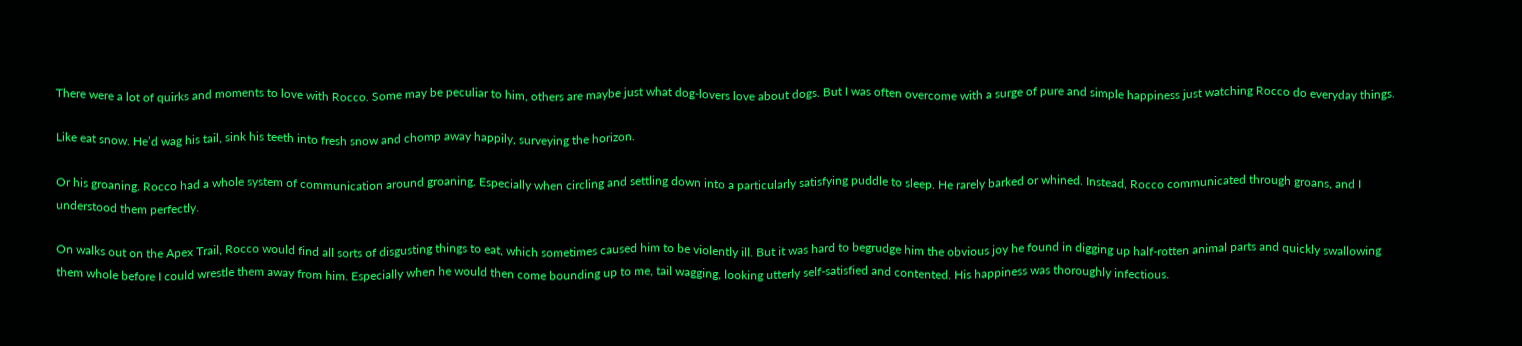There were a lot of quirks and moments to love with Rocco. Some may be peculiar to him, others are maybe just what dog-lovers love about dogs. But I was often overcome with a surge of pure and simple happiness just watching Rocco do everyday things.

Like eat snow. He’d wag his tail, sink his teeth into fresh snow and chomp away happily, surveying the horizon.

Or his groaning. Rocco had a whole system of communication around groaning. Especially when circling and settling down into a particularly satisfying puddle to sleep. He rarely barked or whined. Instead, Rocco communicated through groans, and I understood them perfectly.

On walks out on the Apex Trail, Rocco would find all sorts of disgusting things to eat, which sometimes caused him to be violently ill. But it was hard to begrudge him the obvious joy he found in digging up half-rotten animal parts and quickly swallowing them whole before I could wrestle them away from him. Especially when he would then come bounding up to me, tail wagging, looking utterly self-satisfied and contented. His happiness was thoroughly infectious.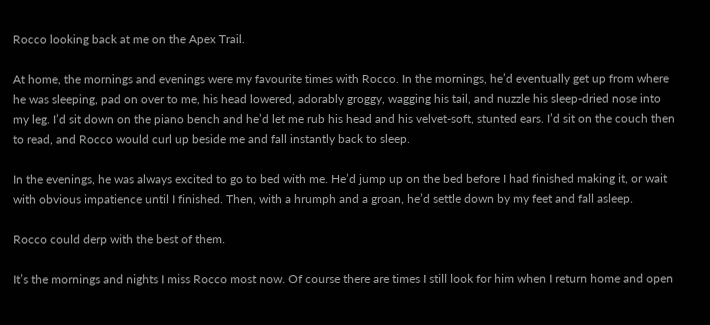Rocco looking back at me on the Apex Trail.

At home, the mornings and evenings were my favourite times with Rocco. In the mornings, he’d eventually get up from where he was sleeping, pad on over to me, his head lowered, adorably groggy, wagging his tail, and nuzzle his sleep-dried nose into my leg. I’d sit down on the piano bench and he’d let me rub his head and his velvet-soft, stunted ears. I’d sit on the couch then to read, and Rocco would curl up beside me and fall instantly back to sleep.

In the evenings, he was always excited to go to bed with me. He’d jump up on the bed before I had finished making it, or wait with obvious impatience until I finished. Then, with a hrumph and a groan, he’d settle down by my feet and fall asleep.

Rocco could derp with the best of them.

It’s the mornings and nights I miss Rocco most now. Of course there are times I still look for him when I return home and open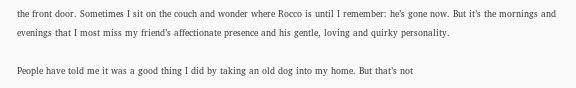the front door. Sometimes I sit on the couch and wonder where Rocco is until I remember: he’s gone now. But it’s the mornings and evenings that I most miss my friend’s affectionate presence and his gentle, loving and quirky personality.

People have told me it was a good thing I did by taking an old dog into my home. But that’s not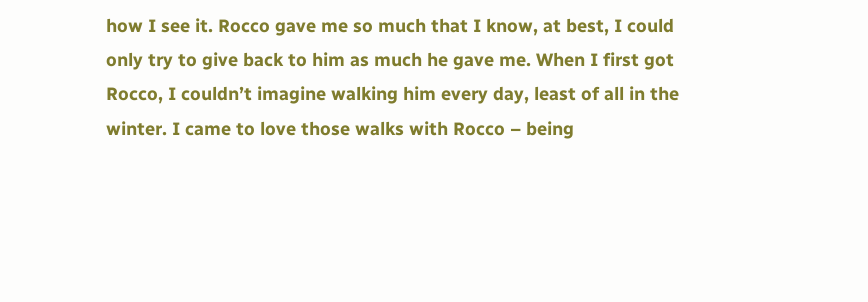how I see it. Rocco gave me so much that I know, at best, I could only try to give back to him as much he gave me. When I first got Rocco, I couldn’t imagine walking him every day, least of all in the winter. I came to love those walks with Rocco – being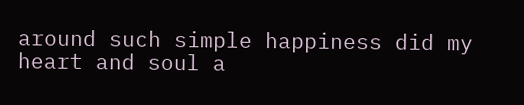around such simple happiness did my heart and soul a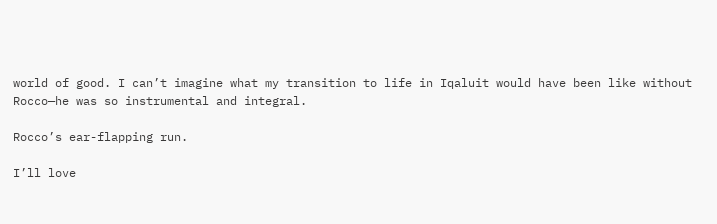world of good. I can’t imagine what my transition to life in Iqaluit would have been like without Rocco—he was so instrumental and integral.

Rocco’s ear-flapping run.

I’ll love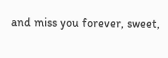and miss you forever, sweet,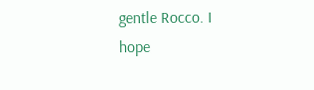gentle Rocco. I hope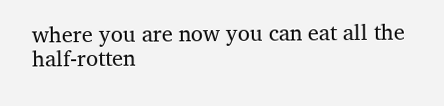where you are now you can eat all the half-rotten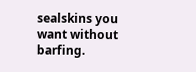sealskins you want without barfing.